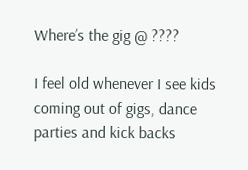Where’s the gig @ ????

I feel old whenever I see kids coming out of gigs, dance parties and kick backs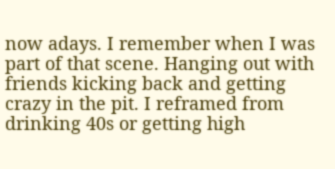now adays. I remember when I was part of that scene. Hanging out with friends kicking back and getting crazy in the pit. I reframed from drinking 40s or getting high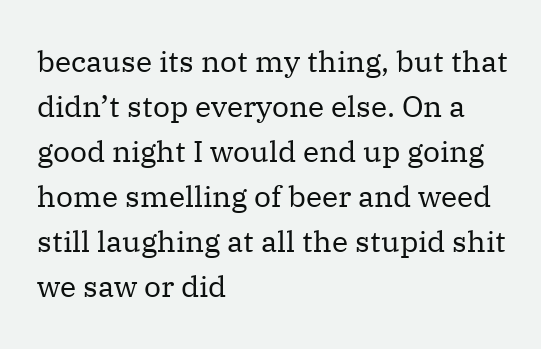because its not my thing, but that didn’t stop everyone else. On a good night I would end up going home smelling of beer and weed still laughing at all the stupid shit we saw or did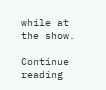while at the show.

Continue reading